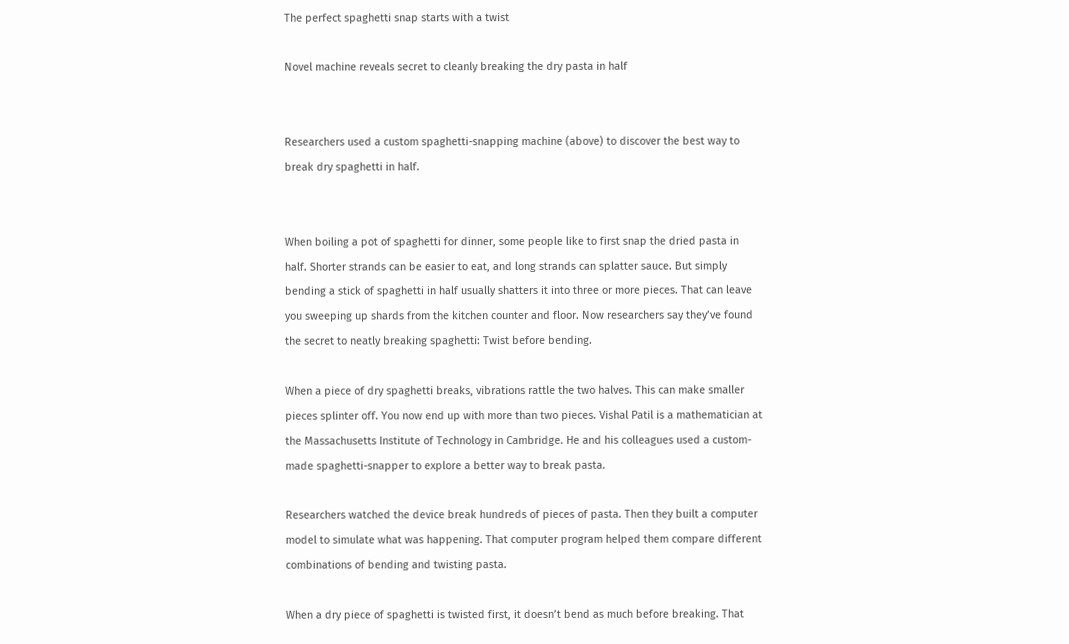The perfect spaghetti snap starts with a twist

Novel machine reveals secret to cleanly breaking the dry pasta in half


Researchers used a custom spaghetti-snapping machine (above) to discover the best way to break dry spaghetti in half.


When boiling a pot of spaghetti for dinner, some people like to first snap the dried pasta in half. Shorter strands can be easier to eat, and long strands can splatter sauce. But simply bending a stick of spaghetti in half usually shatters it into three or more pieces. That can leave you sweeping up shards from the kitchen counter and floor. Now researchers say they’ve found the secret to neatly breaking spaghetti: Twist before bending.

When a piece of dry spaghetti breaks, vibrations rattle the two halves. This can make smaller pieces splinter off. You now end up with more than two pieces. Vishal Patil is a mathematician at the Massachusetts Institute of Technology in Cambridge. He and his colleagues used a custom-made spaghetti-snapper to explore a better way to break pasta.

Researchers watched the device break hundreds of pieces of pasta. Then they built a computer model to simulate what was happening. That computer program helped them compare different combinations of bending and twisting pasta.

When a dry piece of spaghetti is twisted first, it doesn’t bend as much before breaking. That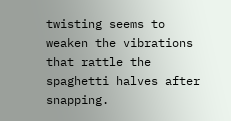twisting seems to weaken the vibrations that rattle the spaghetti halves after snapping.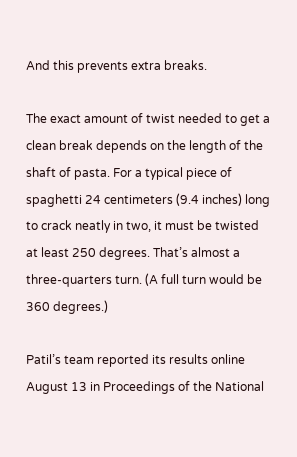And this prevents extra breaks.

The exact amount of twist needed to get a clean break depends on the length of the shaft of pasta. For a typical piece of spaghetti 24 centimeters (9.4 inches) long to crack neatly in two, it must be twisted at least 250 degrees. That’s almost a three-quarters turn. (A full turn would be 360 degrees.)

Patil’s team reported its results online August 13 in Proceedings of the National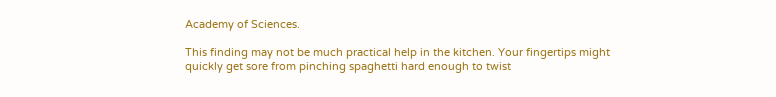Academy of Sciences.

This finding may not be much practical help in the kitchen. Your fingertips might quickly get sore from pinching spaghetti hard enough to twist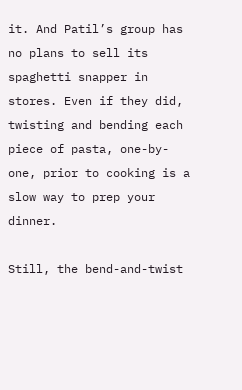it. And Patil’s group has no plans to sell its spaghetti snapper in stores. Even if they did, twisting and bending each piece of pasta, one-by-one, prior to cooking is a slow way to prep your dinner.

Still, the bend-and-twist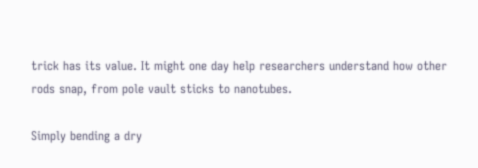trick has its value. It might one day help researchers understand how other rods snap, from pole vault sticks to nanotubes.

Simply bending a dry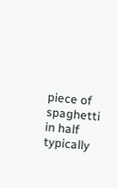piece of spaghetti in half typically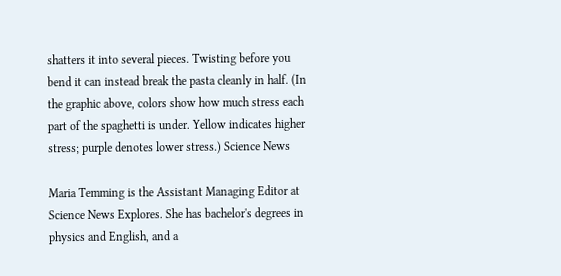shatters it into several pieces. Twisting before you bend it can instead break the pasta cleanly in half. (In the graphic above, colors show how much stress each part of the spaghetti is under. Yellow indicates higher stress; purple denotes lower stress.) Science News

Maria Temming is the Assistant Managing Editor at Science News Explores. She has bachelor's degrees in physics and English, and a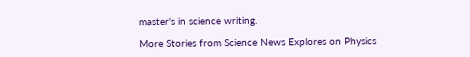master's in science writing.

More Stories from Science News Explores on Physics